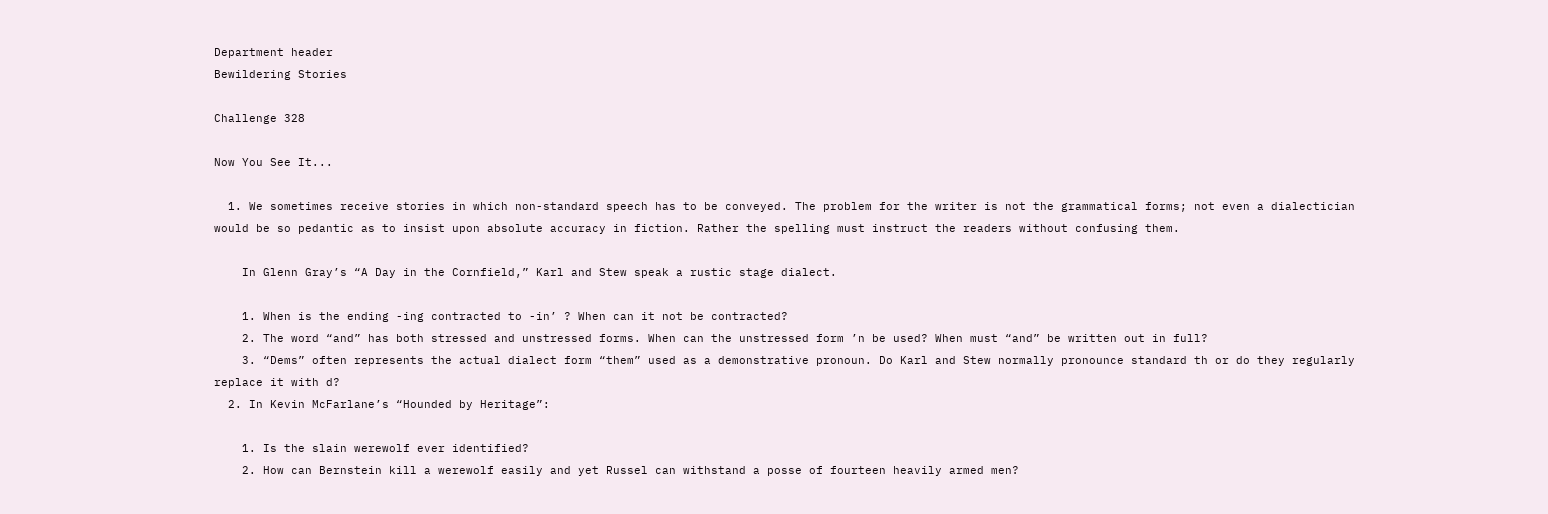Department header
Bewildering Stories

Challenge 328

Now You See It...

  1. We sometimes receive stories in which non-standard speech has to be conveyed. The problem for the writer is not the grammatical forms; not even a dialectician would be so pedantic as to insist upon absolute accuracy in fiction. Rather the spelling must instruct the readers without confusing them.

    In Glenn Gray’s “A Day in the Cornfield,” Karl and Stew speak a rustic stage dialect.

    1. When is the ending -ing contracted to -in’ ? When can it not be contracted?
    2. The word “and” has both stressed and unstressed forms. When can the unstressed form ’n be used? When must “and” be written out in full?
    3. “Dems” often represents the actual dialect form “them” used as a demonstrative pronoun. Do Karl and Stew normally pronounce standard th or do they regularly replace it with d?
  2. In Kevin McFarlane’s “Hounded by Heritage”:

    1. Is the slain werewolf ever identified?
    2. How can Bernstein kill a werewolf easily and yet Russel can withstand a posse of fourteen heavily armed men?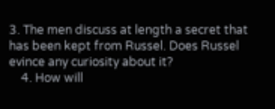3. The men discuss at length a secret that has been kept from Russel. Does Russel evince any curiosity about it?
    4. How will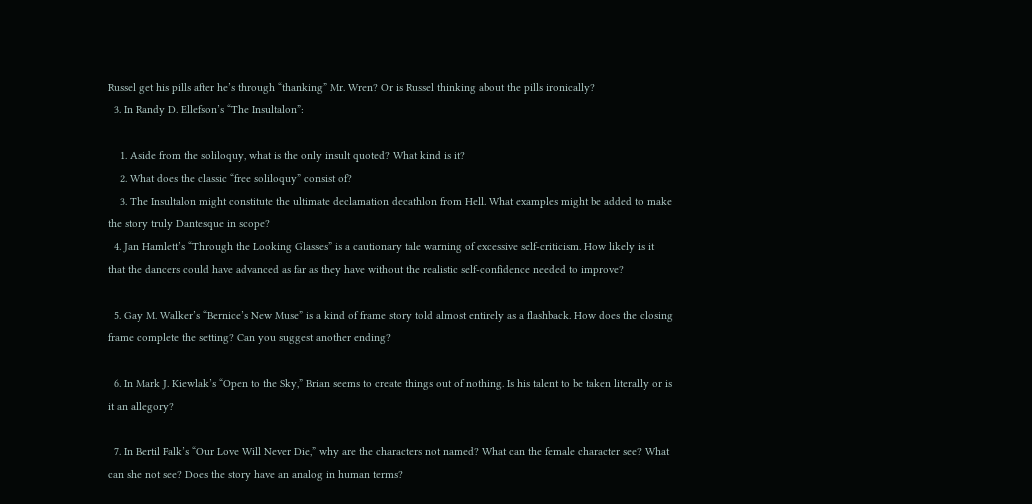Russel get his pills after he’s through “thanking” Mr. Wren? Or is Russel thinking about the pills ironically?
  3. In Randy D. Ellefson’s “The Insultalon”:

    1. Aside from the soliloquy, what is the only insult quoted? What kind is it?
    2. What does the classic “free soliloquy” consist of?
    3. The Insultalon might constitute the ultimate declamation decathlon from Hell. What examples might be added to make the story truly Dantesque in scope?
  4. Jan Hamlett’s “Through the Looking Glasses” is a cautionary tale warning of excessive self-criticism. How likely is it that the dancers could have advanced as far as they have without the realistic self-confidence needed to improve?

  5. Gay M. Walker’s “Bernice’s New Muse” is a kind of frame story told almost entirely as a flashback. How does the closing frame complete the setting? Can you suggest another ending?

  6. In Mark J. Kiewlak’s “Open to the Sky,” Brian seems to create things out of nothing. Is his talent to be taken literally or is it an allegory?

  7. In Bertil Falk’s “Our Love Will Never Die,” why are the characters not named? What can the female character see? What can she not see? Does the story have an analog in human terms?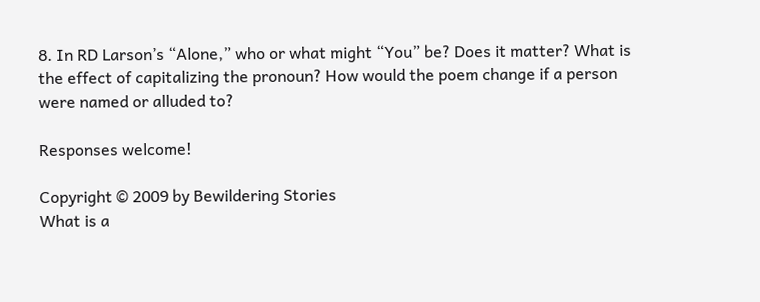8. In RD Larson’s “Alone,” who or what might “You” be? Does it matter? What is the effect of capitalizing the pronoun? How would the poem change if a person were named or alluded to?

Responses welcome!

Copyright © 2009 by Bewildering Stories
What is a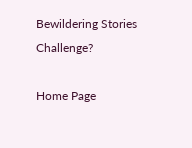Bewildering Stories Challenge?

Home Page